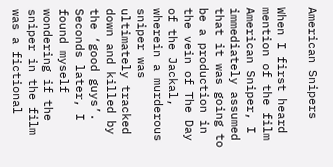American Snipers

When I first heard mention of the film American Sniper, I immediately assumed that it was going to be a production in the vein of The Day of the Jackal, wherein a murderous sniper was ultimately tracked down and killed by the ‘good guys’. Seconds later, I found myself wondering if the sniper in the film was a fictional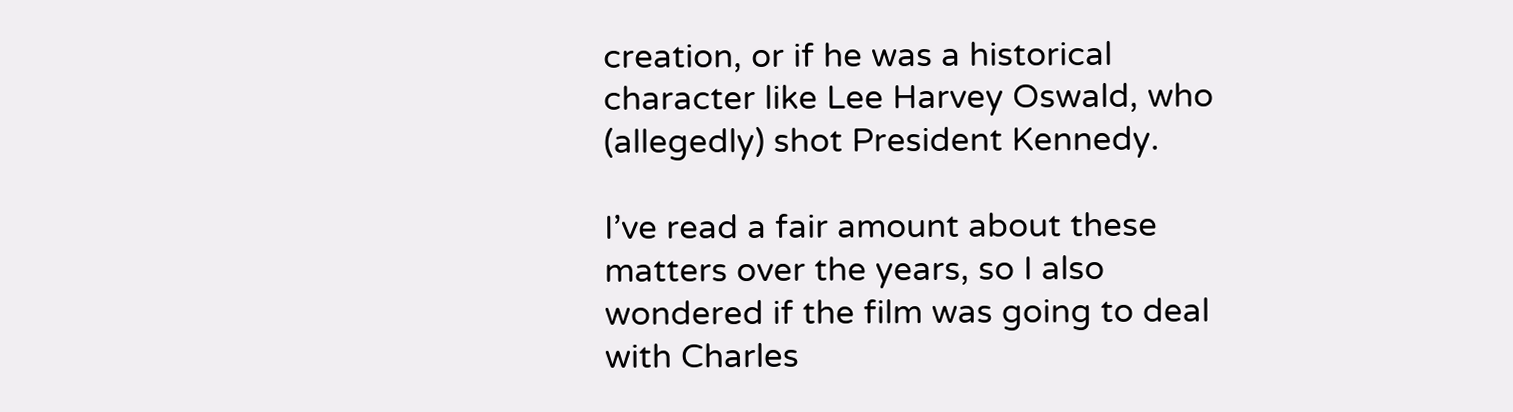creation, or if he was a historical character like Lee Harvey Oswald, who (allegedly) shot President Kennedy.

I’ve read a fair amount about these matters over the years, so I also wondered if the film was going to deal with Charles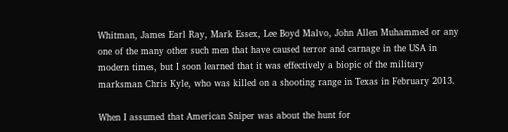Whitman, James Earl Ray, Mark Essex, Lee Boyd Malvo, John Allen Muhammed or any one of the many other such men that have caused terror and carnage in the USA in modern times, but I soon learned that it was effectively a biopic of the military marksman Chris Kyle, who was killed on a shooting range in Texas in February 2013.

When I assumed that American Sniper was about the hunt for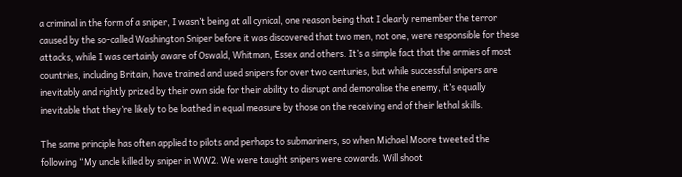a criminal in the form of a sniper, I wasn’t being at all cynical, one reason being that I clearly remember the terror caused by the so-called Washington Sniper before it was discovered that two men, not one, were responsible for these attacks, while I was certainly aware of Oswald, Whitman, Essex and others. It’s a simple fact that the armies of most countries, including Britain, have trained and used snipers for over two centuries, but while successful snipers are inevitably and rightly prized by their own side for their ability to disrupt and demoralise the enemy, it’s equally inevitable that they’re likely to be loathed in equal measure by those on the receiving end of their lethal skills.

The same principle has often applied to pilots and perhaps to submariners, so when Michael Moore tweeted the following “My uncle killed by sniper in WW2. We were taught snipers were cowards. Will shoot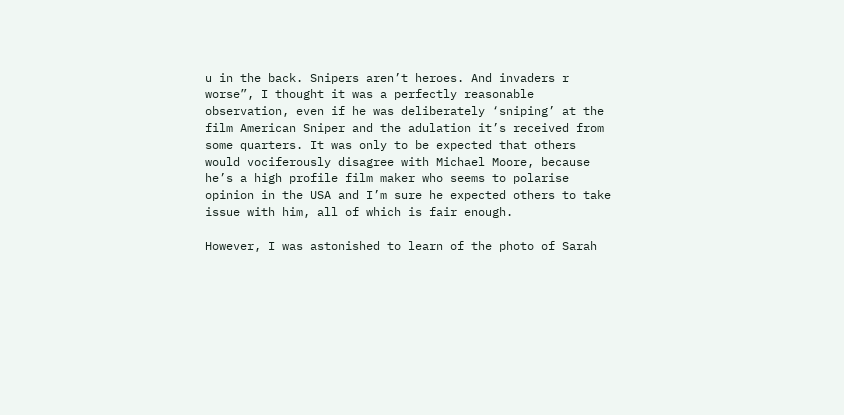u in the back. Snipers aren’t heroes. And invaders r worse”, I thought it was a perfectly reasonable observation, even if he was deliberately ‘sniping’ at the film American Sniper and the adulation it’s received from some quarters. It was only to be expected that others would vociferously disagree with Michael Moore, because he’s a high profile film maker who seems to polarise opinion in the USA and I’m sure he expected others to take issue with him, all of which is fair enough.

However, I was astonished to learn of the photo of Sarah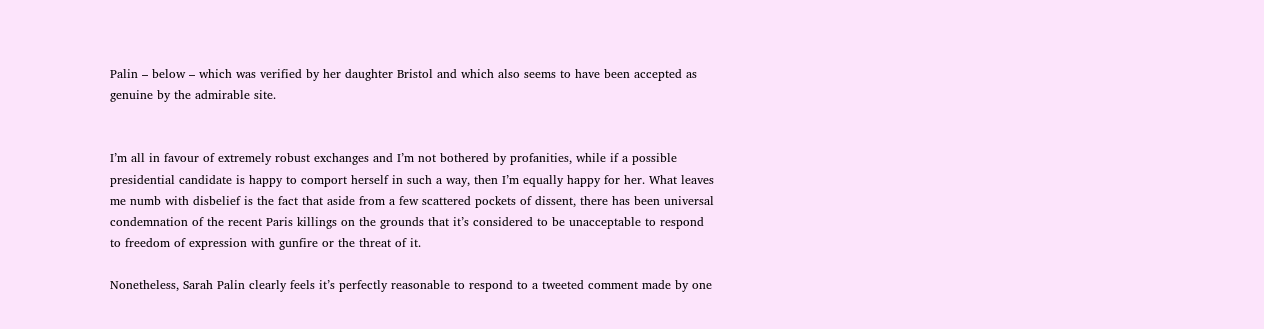Palin – below – which was verified by her daughter Bristol and which also seems to have been accepted as genuine by the admirable site.


I’m all in favour of extremely robust exchanges and I’m not bothered by profanities, while if a possible presidential candidate is happy to comport herself in such a way, then I’m equally happy for her. What leaves me numb with disbelief is the fact that aside from a few scattered pockets of dissent, there has been universal condemnation of the recent Paris killings on the grounds that it’s considered to be unacceptable to respond to freedom of expression with gunfire or the threat of it.

Nonetheless, Sarah Palin clearly feels it’s perfectly reasonable to respond to a tweeted comment made by one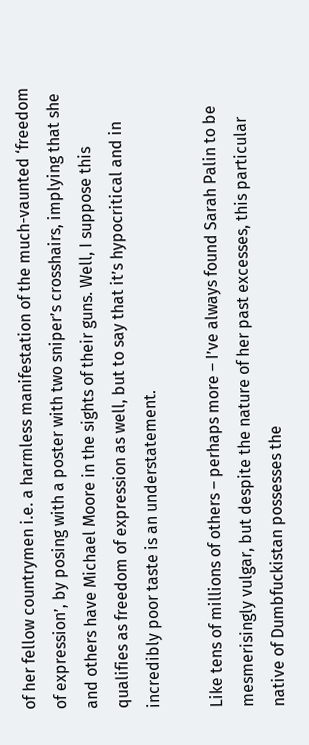of her fellow countrymen i.e. a harmless manifestation of the much-vaunted ‘freedom of expression’, by posing with a poster with two sniper’s crosshairs, implying that she and others have Michael Moore in the sights of their guns. Well, I suppose this qualifies as freedom of expression as well, but to say that it’s hypocritical and in incredibly poor taste is an understatement.

Like tens of millions of others – perhaps more – I’ve always found Sarah Palin to be mesmerisingly vulgar, but despite the nature of her past excesses, this particular native of Dumbfuckistan possesses the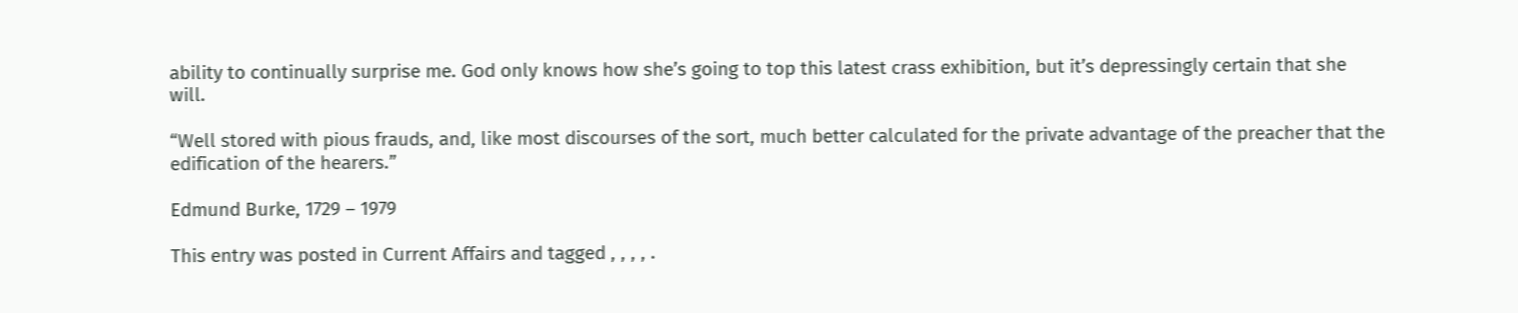ability to continually surprise me. God only knows how she’s going to top this latest crass exhibition, but it’s depressingly certain that she will.

“Well stored with pious frauds, and, like most discourses of the sort, much better calculated for the private advantage of the preacher that the edification of the hearers.”

Edmund Burke, 1729 – 1979

This entry was posted in Current Affairs and tagged , , , , .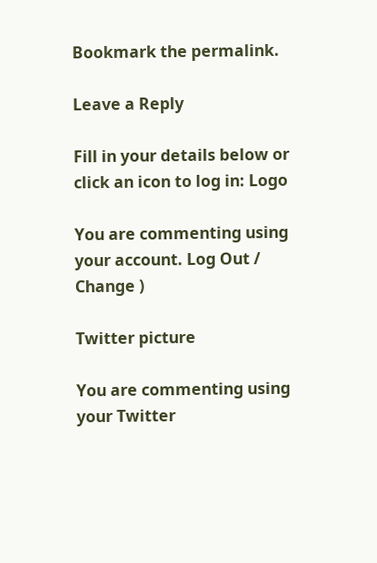Bookmark the permalink.

Leave a Reply

Fill in your details below or click an icon to log in: Logo

You are commenting using your account. Log Out / Change )

Twitter picture

You are commenting using your Twitter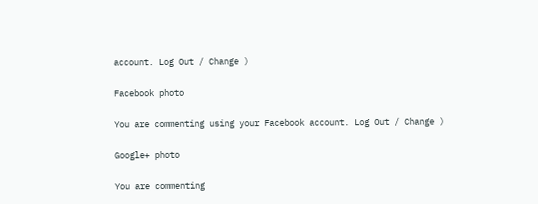account. Log Out / Change )

Facebook photo

You are commenting using your Facebook account. Log Out / Change )

Google+ photo

You are commenting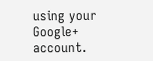using your Google+ account.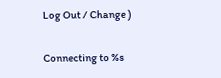Log Out / Change )

Connecting to %s